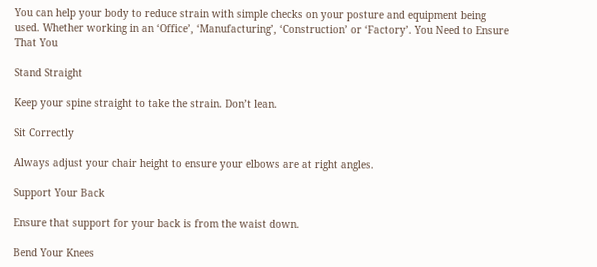You can help your body to reduce strain with simple checks on your posture and equipment being used. Whether working in an ‘Office’, ‘Manufacturing’, ‘Construction’ or ‘Factory’. You Need to Ensure That You

Stand Straight

Keep your spine straight to take the strain. Don’t lean.

Sit Correctly

Always adjust your chair height to ensure your elbows are at right angles.

Support Your Back

Ensure that support for your back is from the waist down.

Bend Your Knees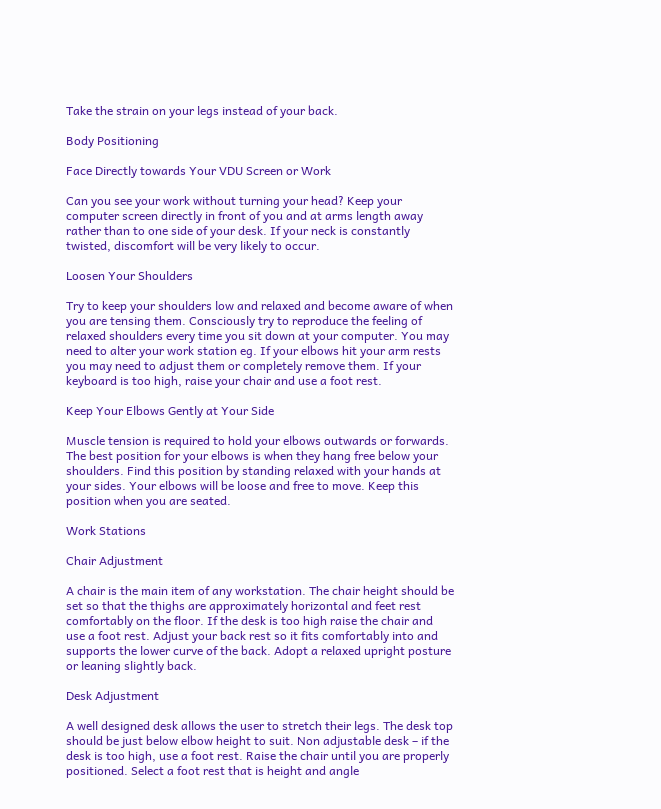Take the strain on your legs instead of your back.

Body Positioning

Face Directly towards Your VDU Screen or Work

Can you see your work without turning your head? Keep your computer screen directly in front of you and at arms length away rather than to one side of your desk. If your neck is constantly twisted, discomfort will be very likely to occur.

Loosen Your Shoulders

Try to keep your shoulders low and relaxed and become aware of when you are tensing them. Consciously try to reproduce the feeling of relaxed shoulders every time you sit down at your computer. You may need to alter your work station eg. If your elbows hit your arm rests you may need to adjust them or completely remove them. If your keyboard is too high, raise your chair and use a foot rest.

Keep Your Elbows Gently at Your Side

Muscle tension is required to hold your elbows outwards or forwards. The best position for your elbows is when they hang free below your shoulders. Find this position by standing relaxed with your hands at your sides. Your elbows will be loose and free to move. Keep this position when you are seated.

Work Stations

Chair Adjustment

A chair is the main item of any workstation. The chair height should be set so that the thighs are approximately horizontal and feet rest comfortably on the floor. If the desk is too high raise the chair and use a foot rest. Adjust your back rest so it fits comfortably into and supports the lower curve of the back. Adopt a relaxed upright posture or leaning slightly back.

Desk Adjustment

A well designed desk allows the user to stretch their legs. The desk top should be just below elbow height to suit. Non adjustable desk – if the desk is too high, use a foot rest. Raise the chair until you are properly positioned. Select a foot rest that is height and angle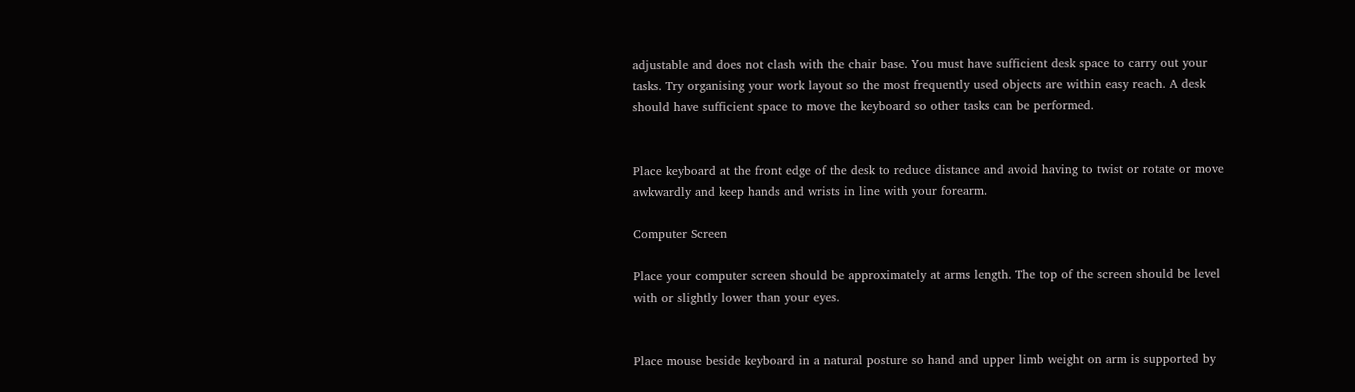adjustable and does not clash with the chair base. You must have sufficient desk space to carry out your tasks. Try organising your work layout so the most frequently used objects are within easy reach. A desk should have sufficient space to move the keyboard so other tasks can be performed.


Place keyboard at the front edge of the desk to reduce distance and avoid having to twist or rotate or move awkwardly and keep hands and wrists in line with your forearm.

Computer Screen

Place your computer screen should be approximately at arms length. The top of the screen should be level with or slightly lower than your eyes.


Place mouse beside keyboard in a natural posture so hand and upper limb weight on arm is supported by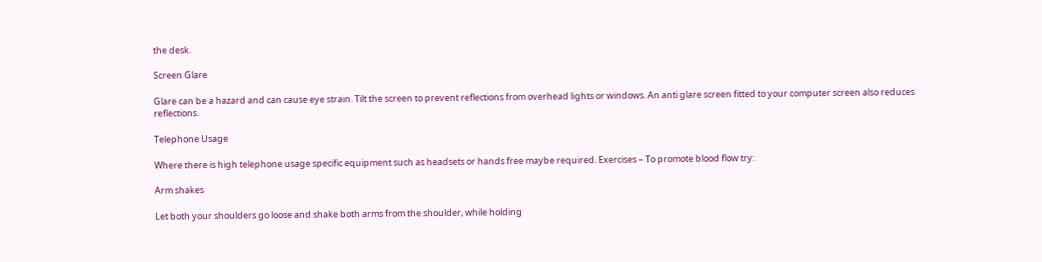the desk.

Screen Glare

Glare can be a hazard and can cause eye strain. Tilt the screen to prevent reflections from overhead lights or windows. An anti glare screen fitted to your computer screen also reduces reflections.

Telephone Usage

Where there is high telephone usage specific equipment such as headsets or hands free maybe required. Exercises – To promote blood flow try:

Arm shakes

Let both your shoulders go loose and shake both arms from the shoulder, while holding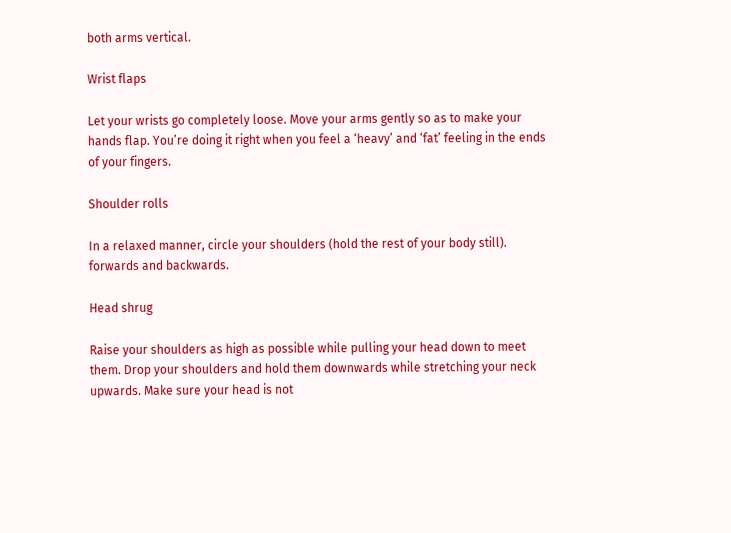both arms vertical.

Wrist flaps

Let your wrists go completely loose. Move your arms gently so as to make your hands flap. You’re doing it right when you feel a ‘heavy’ and ‘fat’ feeling in the ends of your fingers.

Shoulder rolls

In a relaxed manner, circle your shoulders (hold the rest of your body still). forwards and backwards.

Head shrug

Raise your shoulders as high as possible while pulling your head down to meet them. Drop your shoulders and hold them downwards while stretching your neck upwards. Make sure your head is not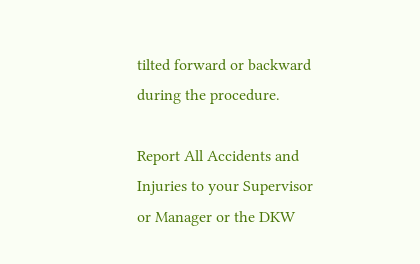tilted forward or backward during the procedure.

Report All Accidents and Injuries to your Supervisor or Manager or the DKW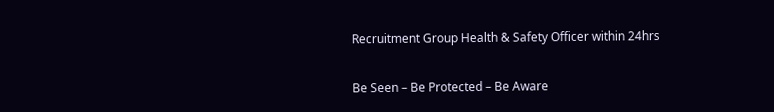Recruitment Group Health & Safety Officer within 24hrs

Be Seen – Be Protected – Be Aware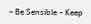– Be Sensible – Keep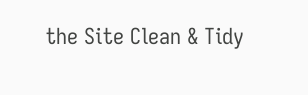the Site Clean & Tidy